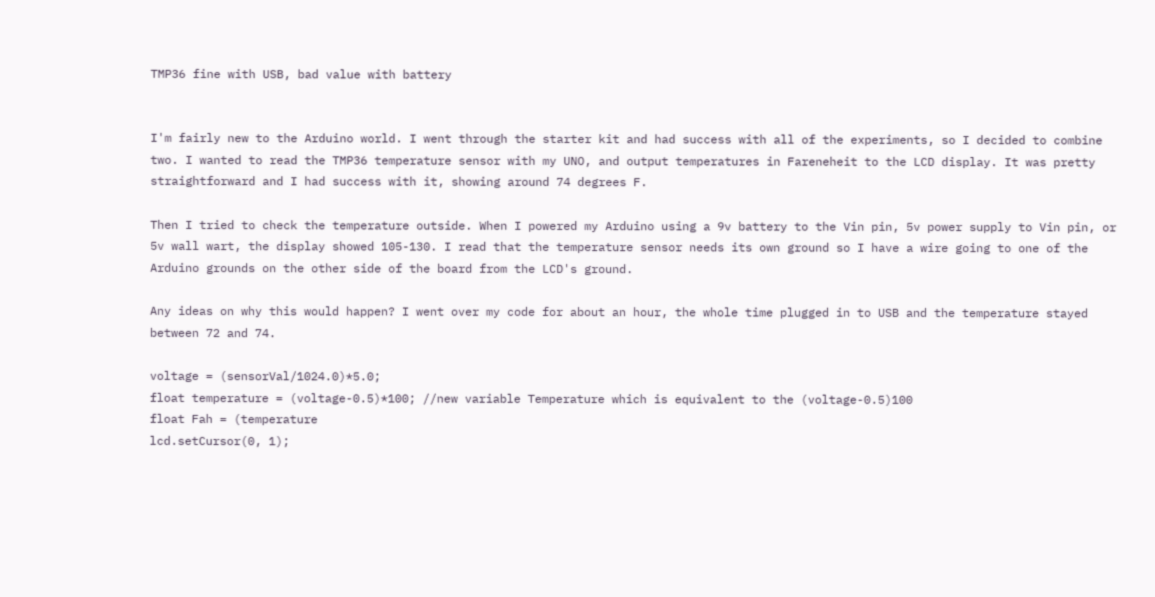TMP36 fine with USB, bad value with battery


I'm fairly new to the Arduino world. I went through the starter kit and had success with all of the experiments, so I decided to combine two. I wanted to read the TMP36 temperature sensor with my UNO, and output temperatures in Fareneheit to the LCD display. It was pretty straightforward and I had success with it, showing around 74 degrees F.

Then I tried to check the temperature outside. When I powered my Arduino using a 9v battery to the Vin pin, 5v power supply to Vin pin, or 5v wall wart, the display showed 105-130. I read that the temperature sensor needs its own ground so I have a wire going to one of the Arduino grounds on the other side of the board from the LCD's ground.

Any ideas on why this would happen? I went over my code for about an hour, the whole time plugged in to USB and the temperature stayed between 72 and 74.

voltage = (sensorVal/1024.0)*5.0;
float temperature = (voltage-0.5)*100; //new variable Temperature which is equivalent to the (voltage-0.5)100
float Fah = (temperature
lcd.setCursor(0, 1);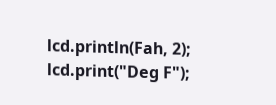lcd.println(Fah, 2);
lcd.print("Deg F");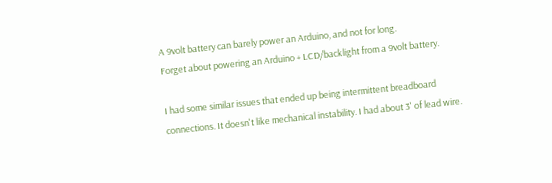A 9volt battery can barely power an Arduino, and not for long.
Forget about powering an Arduino + LCD/backlight from a 9volt battery.

I had some similar issues that ended up being intermittent breadboard connections. It doesn't like mechanical instability. I had about 3' of lead wire.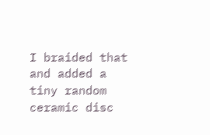I braided that and added a tiny random ceramic disc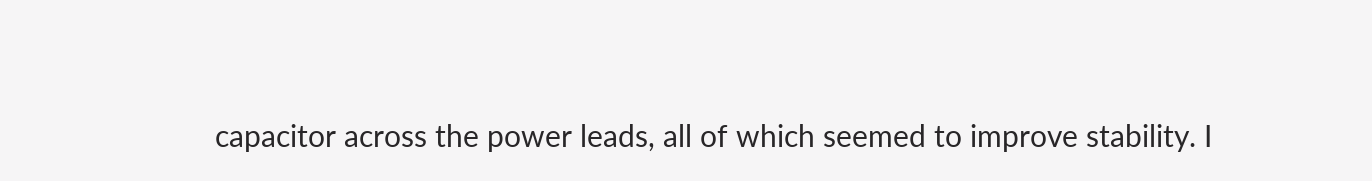capacitor across the power leads, all of which seemed to improve stability. I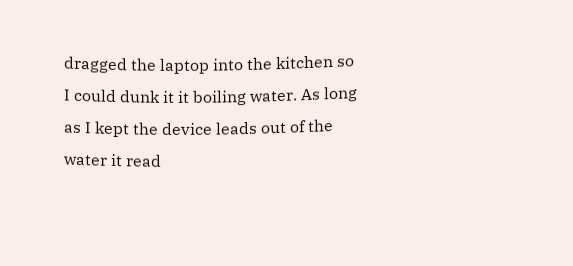dragged the laptop into the kitchen so I could dunk it it boiling water. As long as I kept the device leads out of the water it read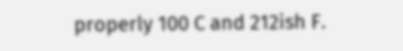properly 100 C and 212ish F.